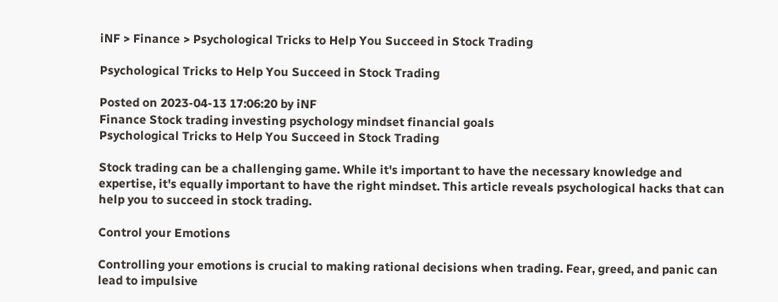iNF > Finance > Psychological Tricks to Help You Succeed in Stock Trading

Psychological Tricks to Help You Succeed in Stock Trading

Posted on 2023-04-13 17:06:20 by iNF
Finance Stock trading investing psychology mindset financial goals
Psychological Tricks to Help You Succeed in Stock Trading

Stock trading can be a challenging game. While it's important to have the necessary knowledge and expertise, it's equally important to have the right mindset. This article reveals psychological hacks that can help you to succeed in stock trading.

Control your Emotions

Controlling your emotions is crucial to making rational decisions when trading. Fear, greed, and panic can lead to impulsive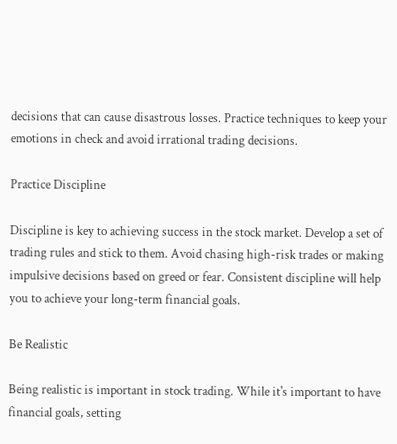decisions that can cause disastrous losses. Practice techniques to keep your emotions in check and avoid irrational trading decisions.

Practice Discipline

Discipline is key to achieving success in the stock market. Develop a set of trading rules and stick to them. Avoid chasing high-risk trades or making impulsive decisions based on greed or fear. Consistent discipline will help you to achieve your long-term financial goals.

Be Realistic

Being realistic is important in stock trading. While it's important to have financial goals, setting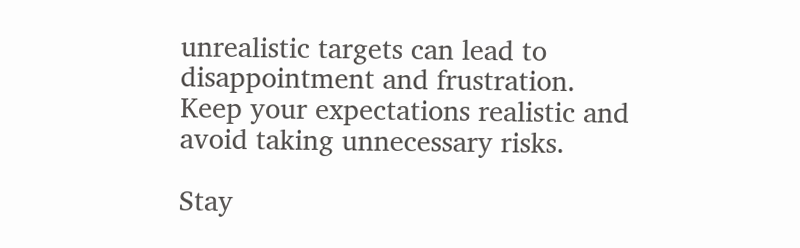unrealistic targets can lead to disappointment and frustration. Keep your expectations realistic and avoid taking unnecessary risks.

Stay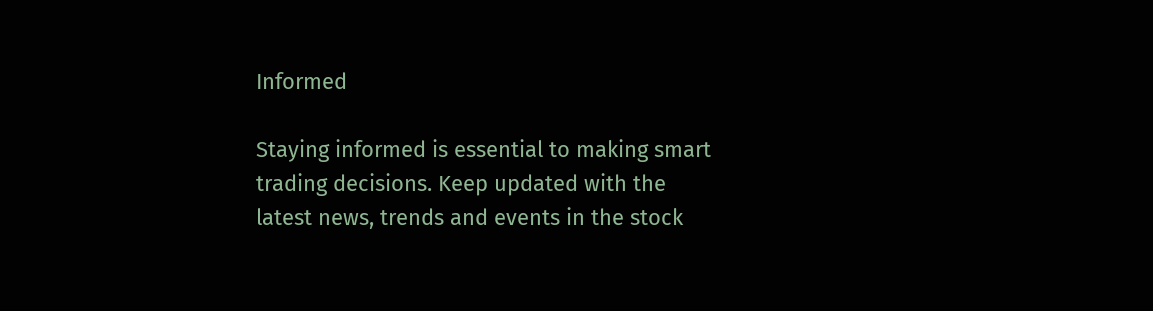Informed

Staying informed is essential to making smart trading decisions. Keep updated with the latest news, trends and events in the stock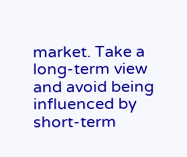market. Take a long-term view and avoid being influenced by short-term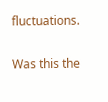fluctuations.

Was this the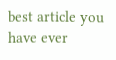best article you have ever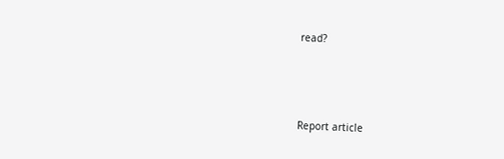read?



Report article